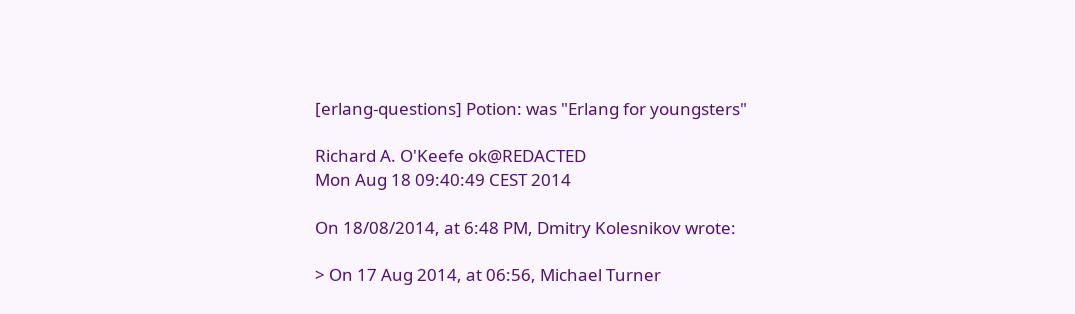[erlang-questions] Potion: was "Erlang for youngsters"

Richard A. O'Keefe ok@REDACTED
Mon Aug 18 09:40:49 CEST 2014

On 18/08/2014, at 6:48 PM, Dmitry Kolesnikov wrote:

> On 17 Aug 2014, at 06:56, Michael Turner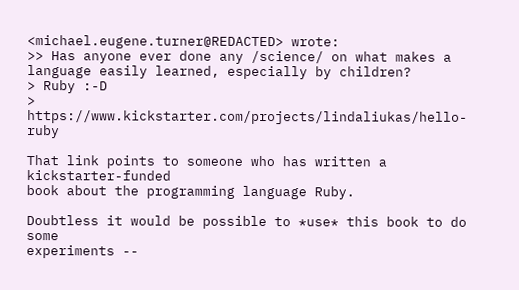<michael.eugene.turner@REDACTED> wrote:
>> Has anyone ever done any /science/ on what makes a language easily learned, especially by children?
> Ruby :-D
> https://www.kickstarter.com/projects/lindaliukas/hello-ruby

That link points to someone who has written a kickstarter-funded
book about the programming language Ruby.

Doubtless it would be possible to *use* this book to do some
experiments --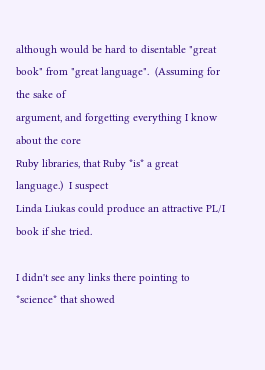although would be hard to disentable "great
book" from "great language".  (Assuming for the sake of
argument, and forgetting everything I know about the core
Ruby libraries, that Ruby *is* a great language.)  I suspect
Linda Liukas could produce an attractive PL/I book if she tried.

I didn't see any links there pointing to *science* that showed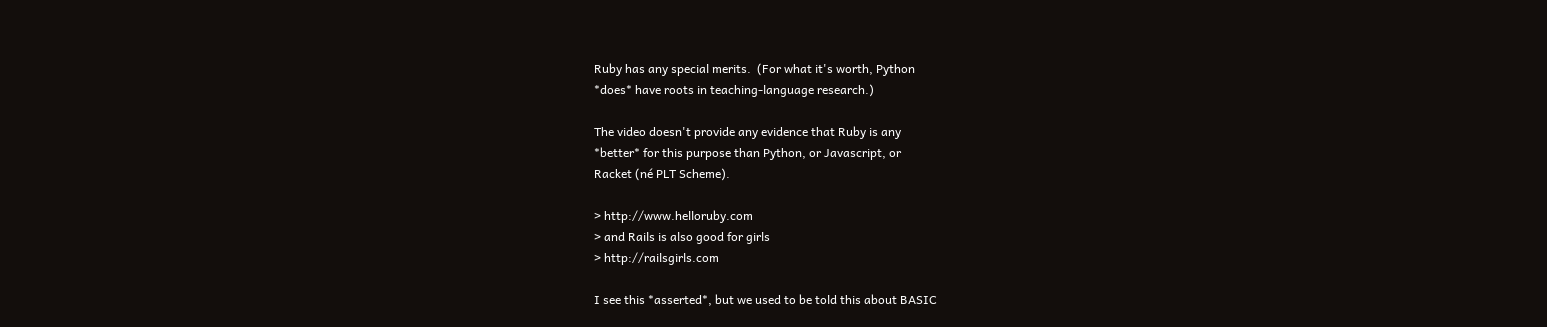Ruby has any special merits.  (For what it's worth, Python
*does* have roots in teaching-language research.)

The video doesn't provide any evidence that Ruby is any
*better* for this purpose than Python, or Javascript, or
Racket (né PLT Scheme).

> http://www.helloruby.com
> and Rails is also good for girls
> http://railsgirls.com

I see this *asserted*, but we used to be told this about BASIC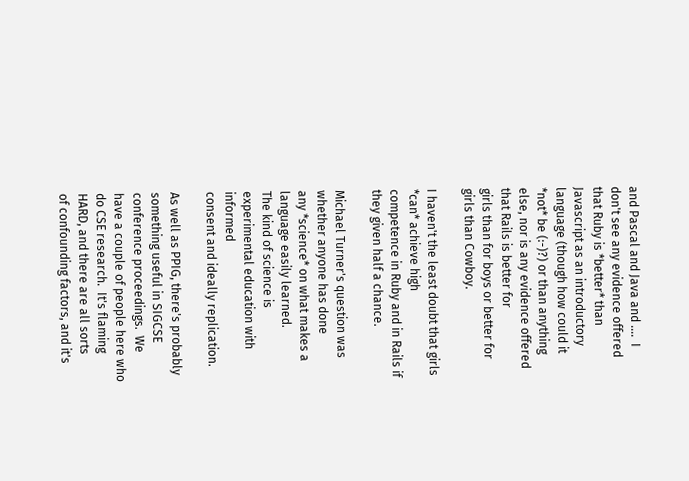and Pascal and Java and ....  I don't see any evidence offered
that Ruby is *better* than Javascript as an introductory
language (though how could it *not* be (:-)?) or than anything
else, nor is any evidence offered that Rails is better for
girls than for boys or better for girls than Cowboy.

I haven't the least doubt that girls *can* achieve high
competence in Ruby and in Rails if they given half a chance.

Michael Turner's question was whether anyone has done
any *science* on what makes a language easily learned.
The kind of science is experimental education with informed
consent and ideally replication.

As well as PPIG, there's probably something useful in SIGCSE
conference proceedings.  We have a couple of people here who
do CSE research.  It's flaming HARD, and there are all sorts
of confounding factors, and it's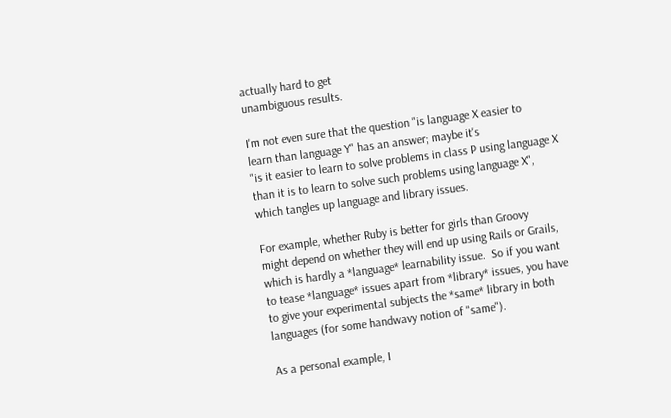actually hard to get
unambiguous results.

I'm not even sure that the question "is language X easier to
learn than language Y" has an answer; maybe it's
"is it easier to learn to solve problems in class P using language X
than it is to learn to solve such problems using language X",
which tangles up language and library issues.

For example, whether Ruby is better for girls than Groovy
might depend on whether they will end up using Rails or Grails,
which is hardly a *language* learnability issue.  So if you want
to tease *language* issues apart from *library* issues, you have
to give your experimental subjects the *same* library in both
languages (for some handwavy notion of "same").

As a personal example, I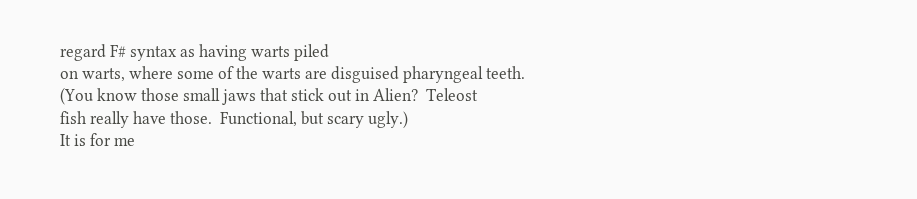regard F# syntax as having warts piled
on warts, where some of the warts are disguised pharyngeal teeth.
(You know those small jaws that stick out in Alien?  Teleost
fish really have those.  Functional, but scary ugly.)
It is for me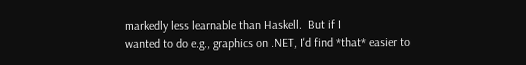markedly less learnable than Haskell.  But if I
wanted to do e.g., graphics on .NET, I'd find *that* easier to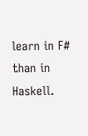learn in F# than in Haskell.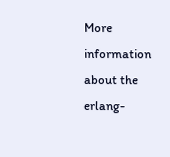More information about the erlang-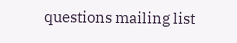questions mailing list